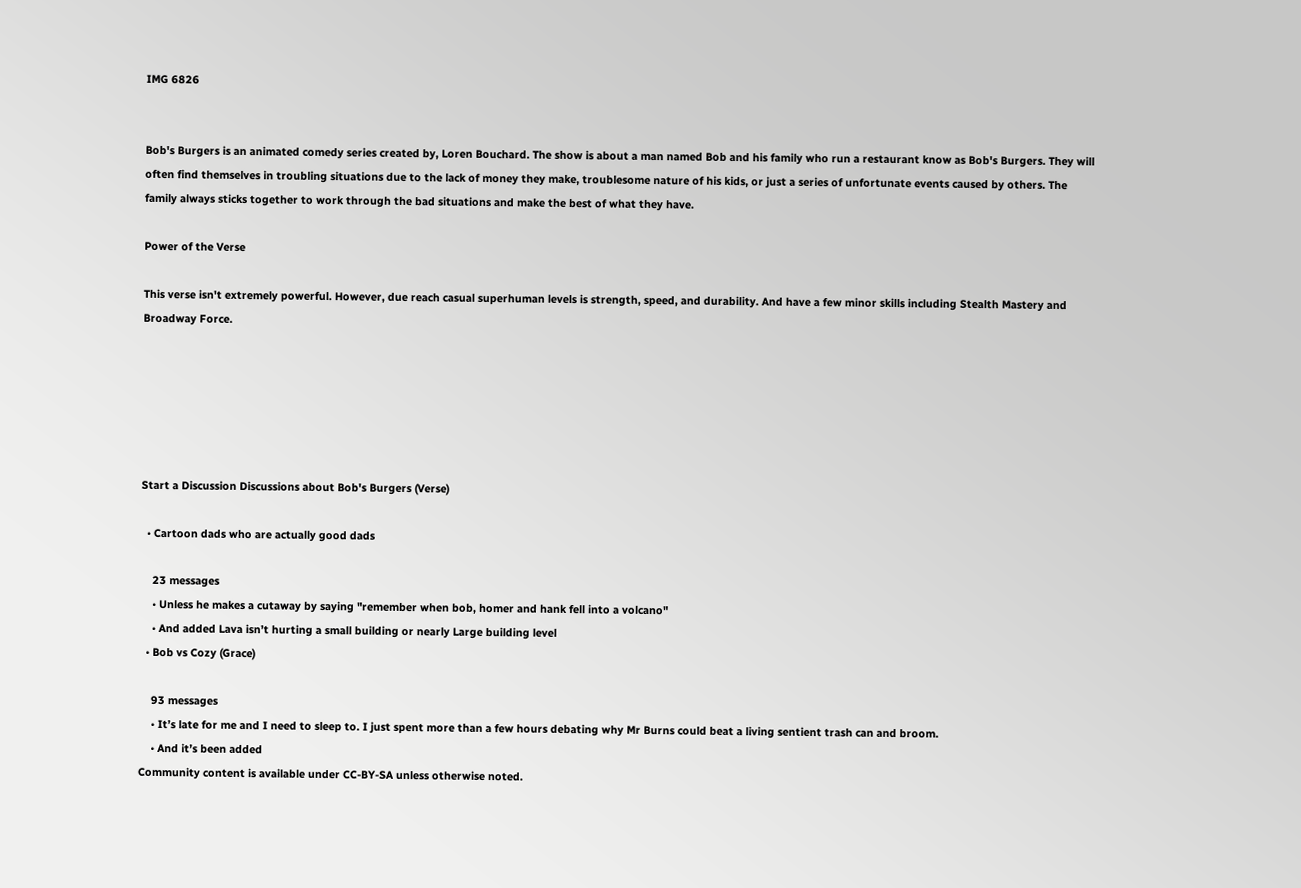IMG 6826


Bob's Burgers is an animated comedy series created by, Loren Bouchard. The show is about a man named Bob and his family who run a restaurant know as Bob's Burgers. They will often find themselves in troubling situations due to the lack of money they make, troublesome nature of his kids, or just a series of unfortunate events caused by others. The family always sticks together to work through the bad situations and make the best of what they have.

Power of the Verse

This verse isn't extremely powerful. However, due reach casual superhuman levels is strength, speed, and durability. And have a few minor skills including Stealth Mastery and Broadway Force.






Start a Discussion Discussions about Bob's Burgers (Verse)

  • Cartoon dads who are actually good dads

    23 messages
    • Unless he makes a cutaway by saying "remember when bob, homer and hank fell into a volcano"
    • And added Lava isn’t hurting a small building or nearly Large building level
  • Bob vs Cozy (Grace)

    93 messages
    • It’s late for me and I need to sleep to. I just spent more than a few hours debating why Mr Burns could beat a living sentient trash can and broom.
    • And it’s been added
Community content is available under CC-BY-SA unless otherwise noted.